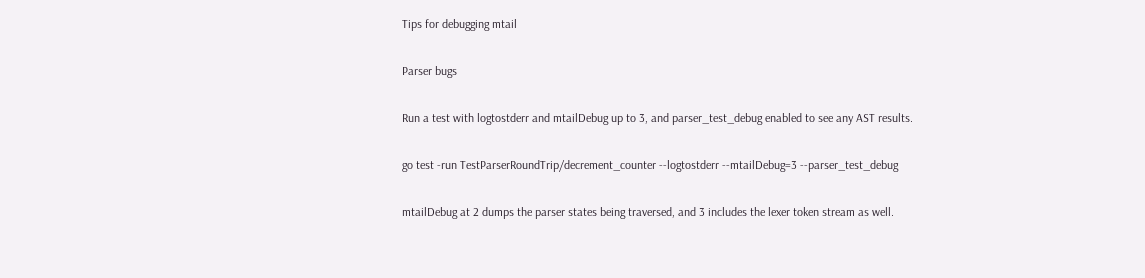Tips for debugging mtail

Parser bugs

Run a test with logtostderr and mtailDebug up to 3, and parser_test_debug enabled to see any AST results.

go test -run TestParserRoundTrip/decrement_counter --logtostderr --mtailDebug=3 --parser_test_debug

mtailDebug at 2 dumps the parser states being traversed, and 3 includes the lexer token stream as well.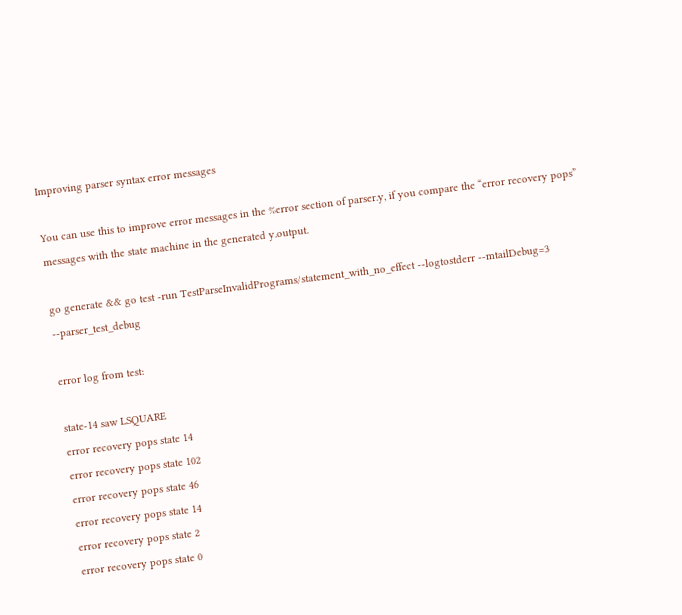Improving parser syntax error messages

You can use this to improve error messages in the %error section of parser.y, if you compare the “error recovery pops” messages with the state machine in the generated y.output.

go generate && go test -run TestParseInvalidPrograms/statement_with_no_effect --logtostderr --mtailDebug=3  --parser_test_debug

error log from test:

state-14 saw LSQUARE
error recovery pops state 14
error recovery pops state 102
error recovery pops state 46
error recovery pops state 14
error recovery pops state 2
error recovery pops state 0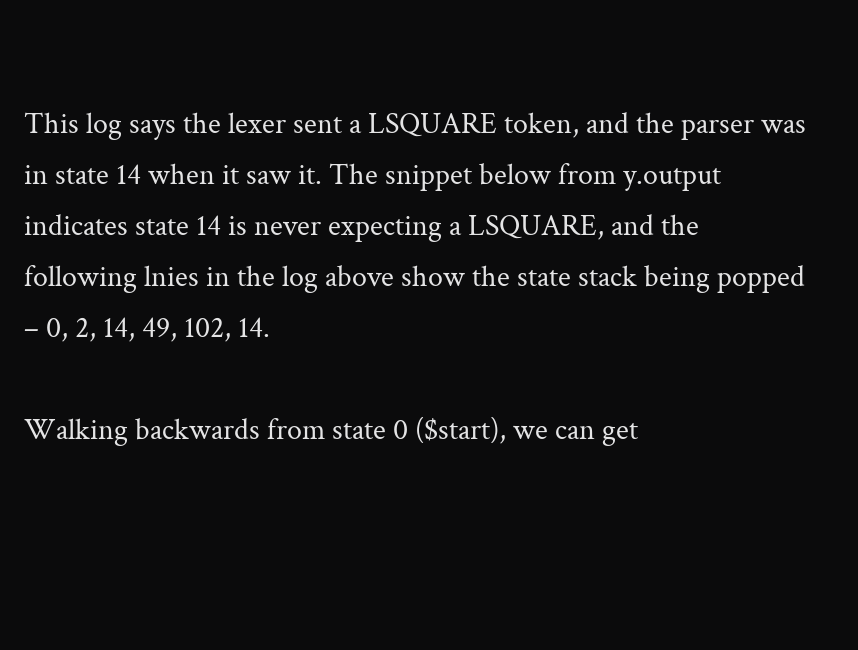This log says the lexer sent a LSQUARE token, and the parser was in state 14 when it saw it. The snippet below from y.output indicates state 14 is never expecting a LSQUARE, and the following lnies in the log above show the state stack being popped – 0, 2, 14, 49, 102, 14.

Walking backwards from state 0 ($start), we can get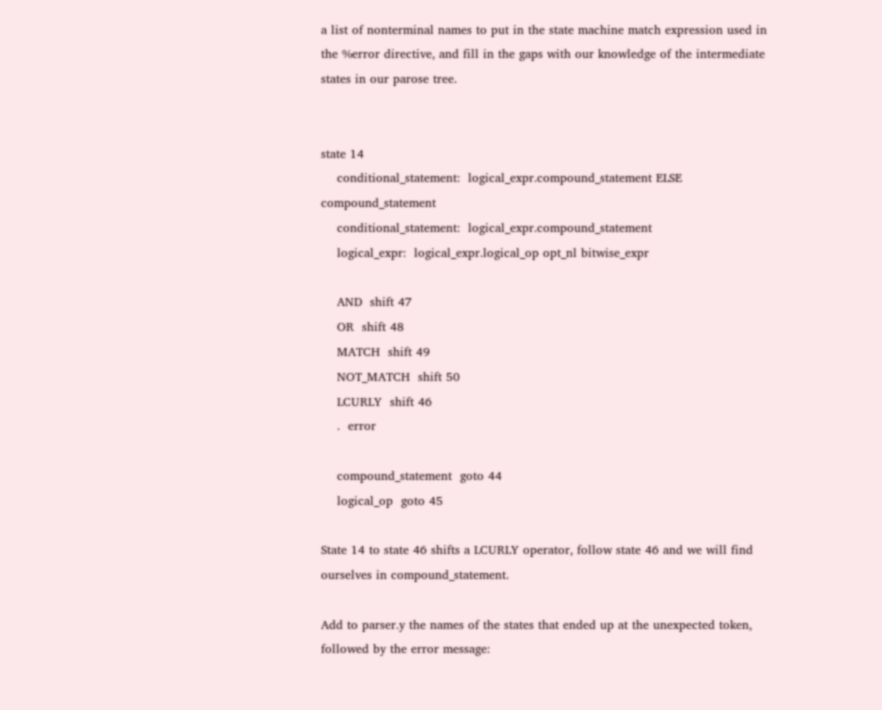a list of nonterminal names to put in the state machine match expression used in the %error directive, and fill in the gaps with our knowledge of the intermediate states in our parose tree.


state 14
    conditional_statement:  logical_expr.compound_statement ELSE compound_statement
    conditional_statement:  logical_expr.compound_statement
    logical_expr:  logical_expr.logical_op opt_nl bitwise_expr

    AND  shift 47
    OR  shift 48
    MATCH  shift 49
    NOT_MATCH  shift 50
    LCURLY  shift 46
    .  error

    compound_statement  goto 44
    logical_op  goto 45

State 14 to state 46 shifts a LCURLY operator, follow state 46 and we will find ourselves in compound_statement.

Add to parser.y the names of the states that ended up at the unexpected token, followed by the error message: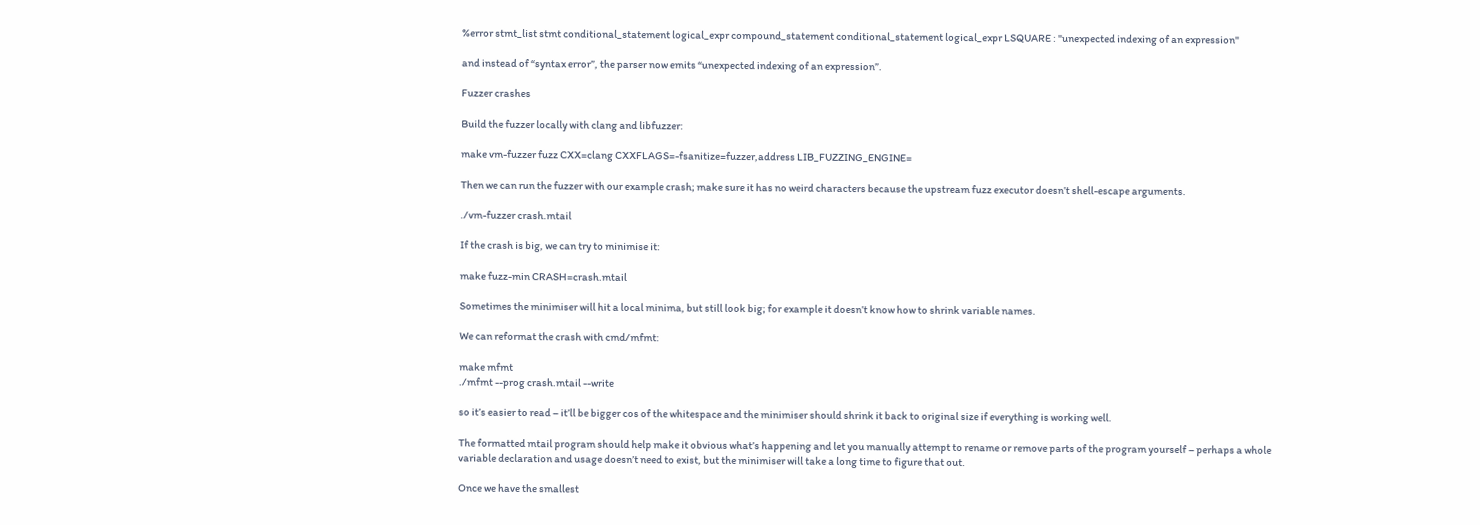%error stmt_list stmt conditional_statement logical_expr compound_statement conditional_statement logical_expr LSQUARE : "unexpected indexing of an expression"

and instead of “syntax error”, the parser now emits “unexpected indexing of an expression”.

Fuzzer crashes

Build the fuzzer locally with clang and libfuzzer:

make vm-fuzzer fuzz CXX=clang CXXFLAGS=-fsanitize=fuzzer,address LIB_FUZZING_ENGINE=

Then we can run the fuzzer with our example crash; make sure it has no weird characters because the upstream fuzz executor doesn’t shell-escape arguments.

./vm-fuzzer crash.mtail

If the crash is big, we can try to minimise it:

make fuzz-min CRASH=crash.mtail

Sometimes the minimiser will hit a local minima, but still look big; for example it doesn’t know how to shrink variable names.

We can reformat the crash with cmd/mfmt:

make mfmt
./mfmt --prog crash.mtail --write

so it’s easier to read – it’ll be bigger cos of the whitespace and the minimiser should shrink it back to original size if everything is working well.

The formatted mtail program should help make it obvious what’s happening and let you manually attempt to rename or remove parts of the program yourself – perhaps a whole variable declaration and usage doesn’t need to exist, but the minimiser will take a long time to figure that out.

Once we have the smallest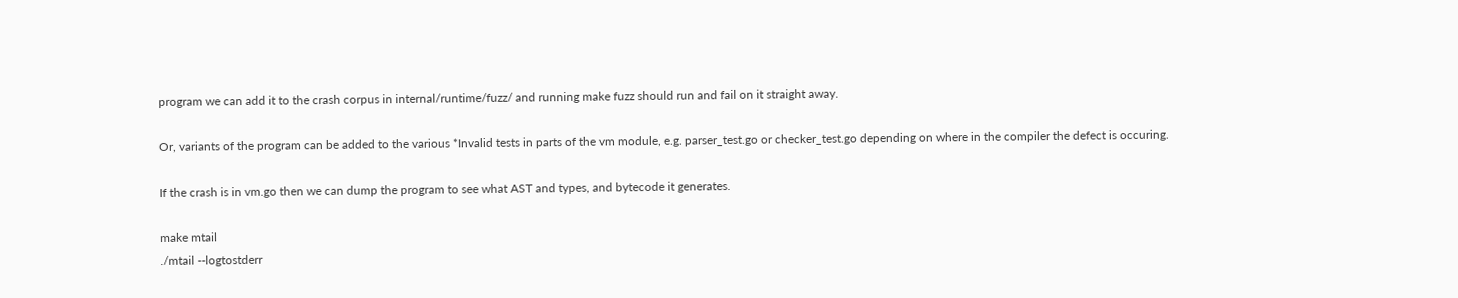program we can add it to the crash corpus in internal/runtime/fuzz/ and running make fuzz should run and fail on it straight away.

Or, variants of the program can be added to the various *Invalid tests in parts of the vm module, e.g. parser_test.go or checker_test.go depending on where in the compiler the defect is occuring.

If the crash is in vm.go then we can dump the program to see what AST and types, and bytecode it generates.

make mtail
./mtail --logtostderr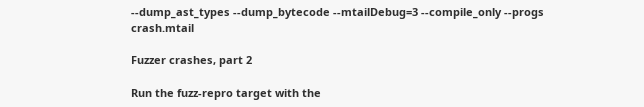--dump_ast_types --dump_bytecode --mtailDebug=3 --compile_only --progs crash.mtail

Fuzzer crashes, part 2

Run the fuzz-repro target with the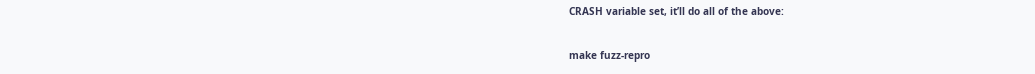CRASH variable set, it’ll do all of the above:

make fuzz-repro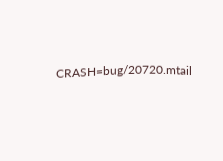CRASH=bug/20720.mtail